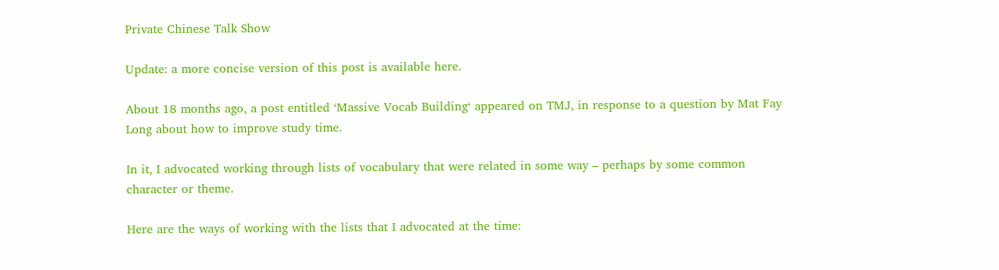Private Chinese Talk Show

Update: a more concise version of this post is available here.

About 18 months ago, a post entitled ‘Massive Vocab Building‘ appeared on TMJ, in response to a question by Mat Fay Long about how to improve study time.

In it, I advocated working through lists of vocabulary that were related in some way – perhaps by some common character or theme.

Here are the ways of working with the lists that I advocated at the time: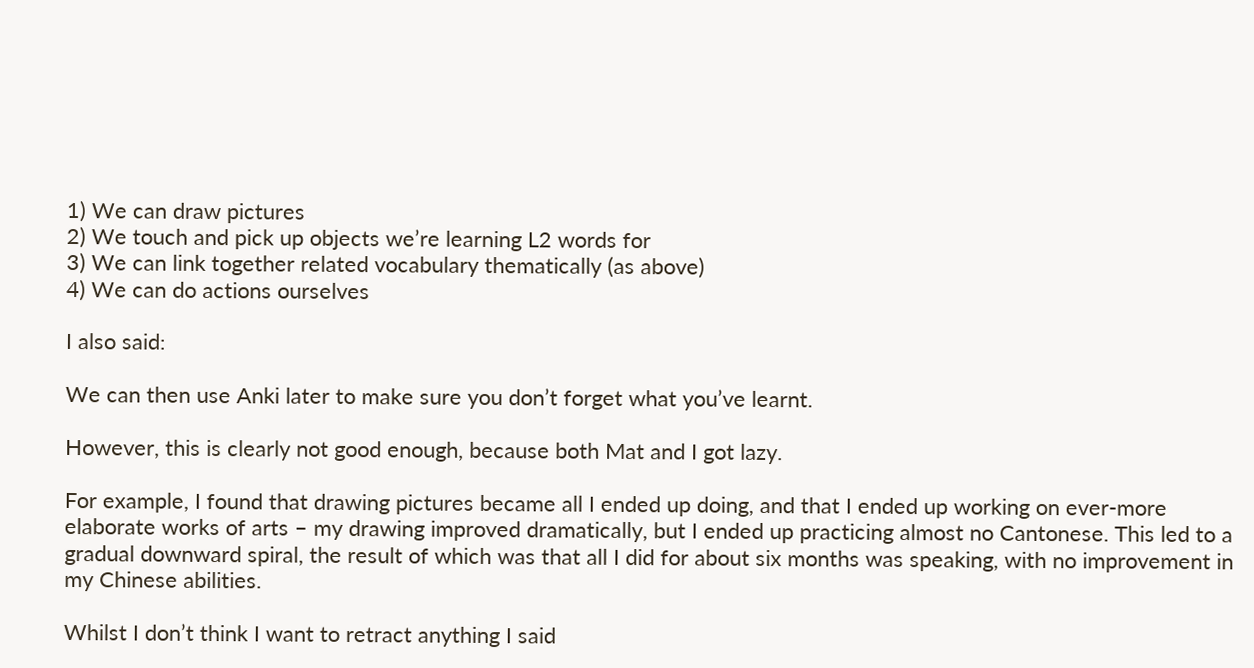1) We can draw pictures
2) We touch and pick up objects we’re learning L2 words for
3) We can link together related vocabulary thematically (as above)
4) We can do actions ourselves

I also said:

We can then use Anki later to make sure you don’t forget what you’ve learnt.

However, this is clearly not good enough, because both Mat and I got lazy.

For example, I found that drawing pictures became all I ended up doing, and that I ended up working on ever-more elaborate works of arts – my drawing improved dramatically, but I ended up practicing almost no Cantonese. This led to a gradual downward spiral, the result of which was that all I did for about six months was speaking, with no improvement in my Chinese abilities.

Whilst I don’t think I want to retract anything I said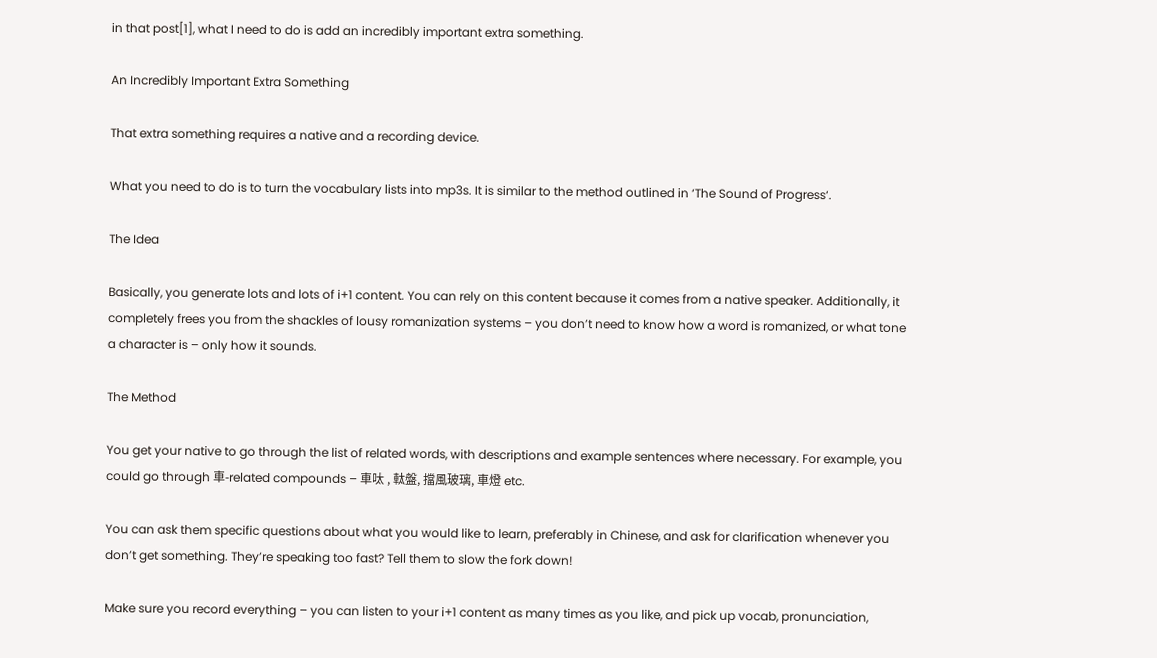in that post[1], what I need to do is add an incredibly important extra something.

An Incredibly Important Extra Something

That extra something requires a native and a recording device.

What you need to do is to turn the vocabulary lists into mp3s. It is similar to the method outlined in ‘The Sound of Progress‘.

The Idea

Basically, you generate lots and lots of i+1 content. You can rely on this content because it comes from a native speaker. Additionally, it completely frees you from the shackles of lousy romanization systems – you don’t need to know how a word is romanized, or what tone a character is – only how it sounds.

The Method

You get your native to go through the list of related words, with descriptions and example sentences where necessary. For example, you could go through 車-related compounds – 車呔 , 軚盤, 擋風玻璃, 車燈 etc.

You can ask them specific questions about what you would like to learn, preferably in Chinese, and ask for clarification whenever you don’t get something. They’re speaking too fast? Tell them to slow the fork down!

Make sure you record everything – you can listen to your i+1 content as many times as you like, and pick up vocab, pronunciation,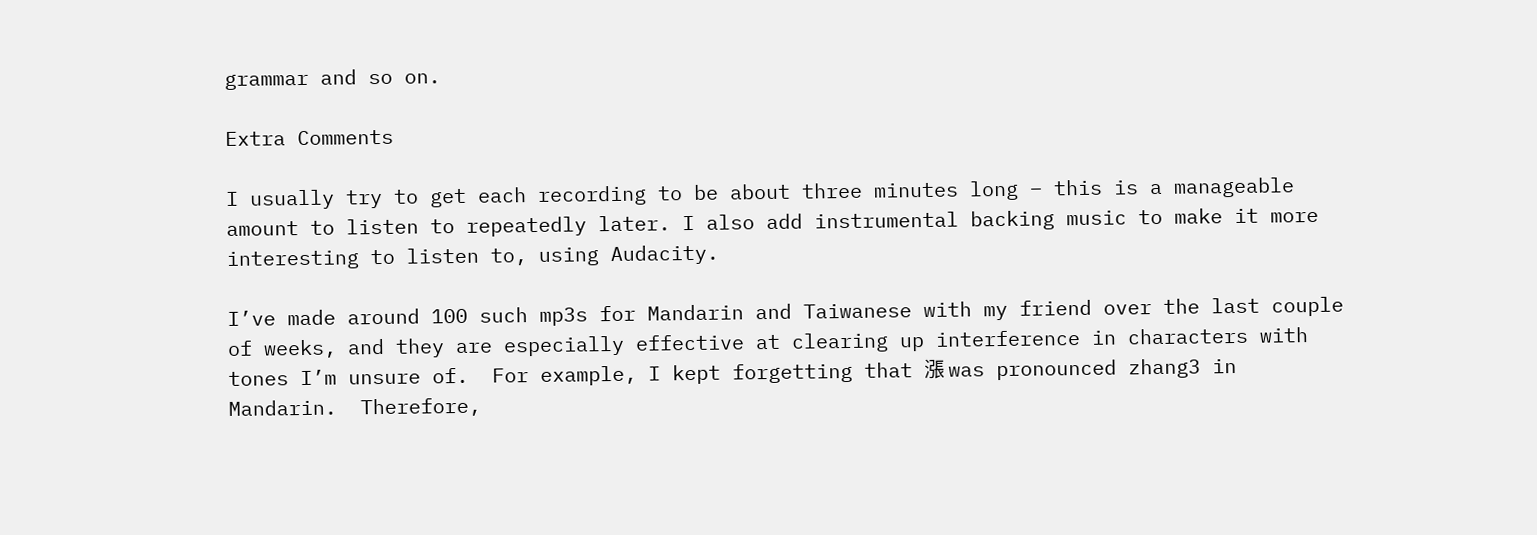grammar and so on.

Extra Comments

I usually try to get each recording to be about three minutes long – this is a manageable amount to listen to repeatedly later. I also add instrumental backing music to make it more interesting to listen to, using Audacity.

I’ve made around 100 such mp3s for Mandarin and Taiwanese with my friend over the last couple of weeks, and they are especially effective at clearing up interference in characters with tones I’m unsure of.  For example, I kept forgetting that 漲 was pronounced zhang3 in Mandarin.  Therefore,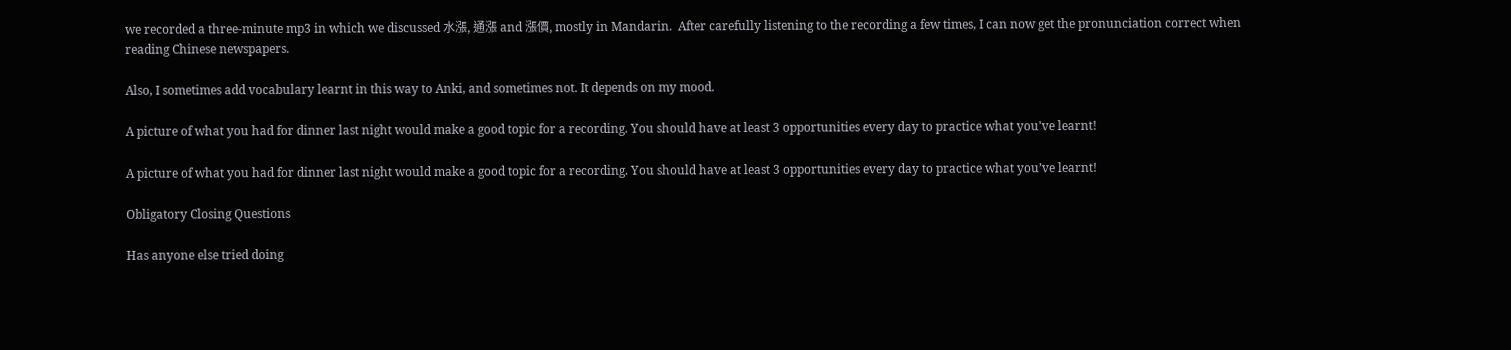we recorded a three-minute mp3 in which we discussed 水漲, 通漲 and 漲價, mostly in Mandarin.  After carefully listening to the recording a few times, I can now get the pronunciation correct when reading Chinese newspapers.

Also, I sometimes add vocabulary learnt in this way to Anki, and sometimes not. It depends on my mood.

A picture of what you had for dinner last night would make a good topic for a recording. You should have at least 3 opportunities every day to practice what you've learnt!

A picture of what you had for dinner last night would make a good topic for a recording. You should have at least 3 opportunities every day to practice what you’ve learnt!

Obligatory Closing Questions

Has anyone else tried doing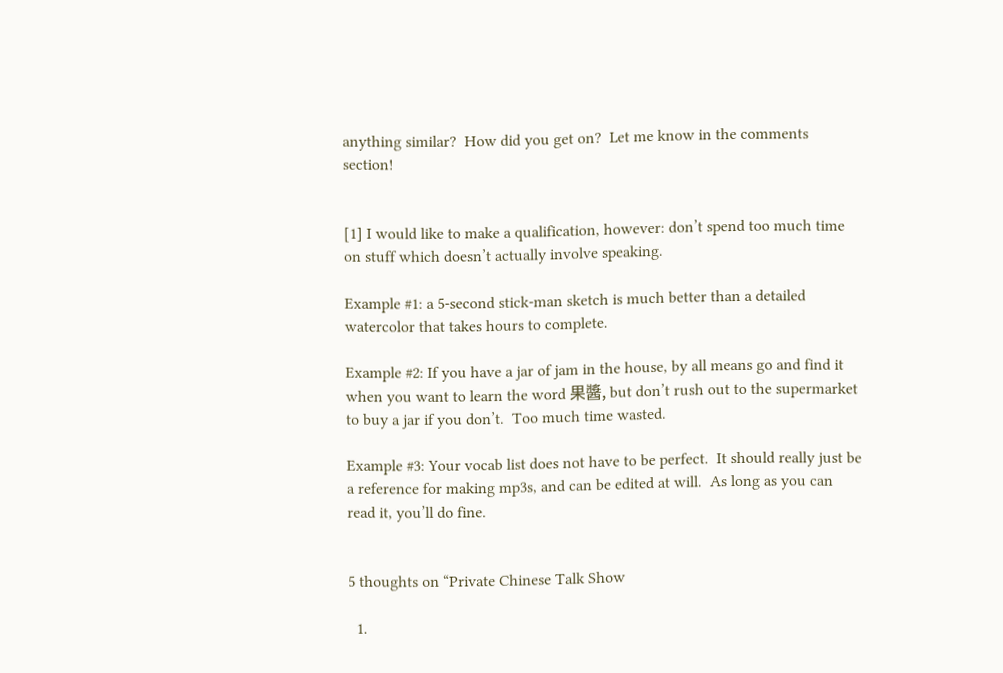anything similar?  How did you get on?  Let me know in the comments section!


[1] I would like to make a qualification, however: don’t spend too much time on stuff which doesn’t actually involve speaking.

Example #1: a 5-second stick-man sketch is much better than a detailed watercolor that takes hours to complete.

Example #2: If you have a jar of jam in the house, by all means go and find it when you want to learn the word 果醬, but don’t rush out to the supermarket to buy a jar if you don’t.  Too much time wasted.

Example #3: Your vocab list does not have to be perfect.  It should really just be a reference for making mp3s, and can be edited at will.  As long as you can read it, you’ll do fine.


5 thoughts on “Private Chinese Talk Show

  1.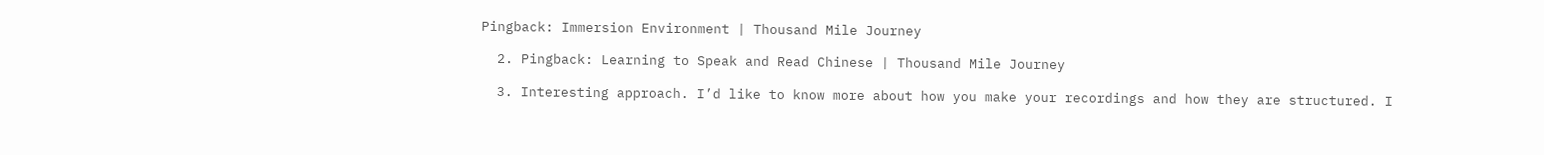Pingback: Immersion Environment | Thousand Mile Journey

  2. Pingback: Learning to Speak and Read Chinese | Thousand Mile Journey

  3. Interesting approach. I’d like to know more about how you make your recordings and how they are structured. I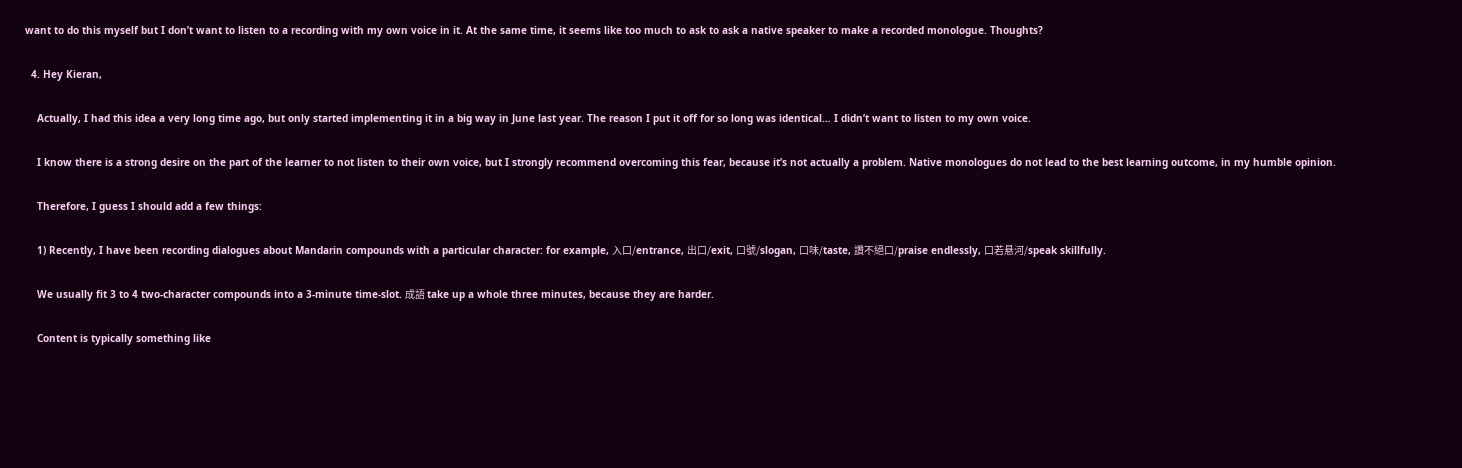want to do this myself but I don’t want to listen to a recording with my own voice in it. At the same time, it seems like too much to ask to ask a native speaker to make a recorded monologue. Thoughts?

  4. Hey Kieran,

    Actually, I had this idea a very long time ago, but only started implementing it in a big way in June last year. The reason I put it off for so long was identical… I didn’t want to listen to my own voice.

    I know there is a strong desire on the part of the learner to not listen to their own voice, but I strongly recommend overcoming this fear, because it’s not actually a problem. Native monologues do not lead to the best learning outcome, in my humble opinion.

    Therefore, I guess I should add a few things:

    1) Recently, I have been recording dialogues about Mandarin compounds with a particular character: for example, 入口/entrance, 出口/exit, 口號/slogan, 口味/taste, 讚不絕口/praise endlessly, 口若悬河/speak skillfully.

    We usually fit 3 to 4 two-character compounds into a 3-minute time-slot. 成語 take up a whole three minutes, because they are harder.

    Content is typically something like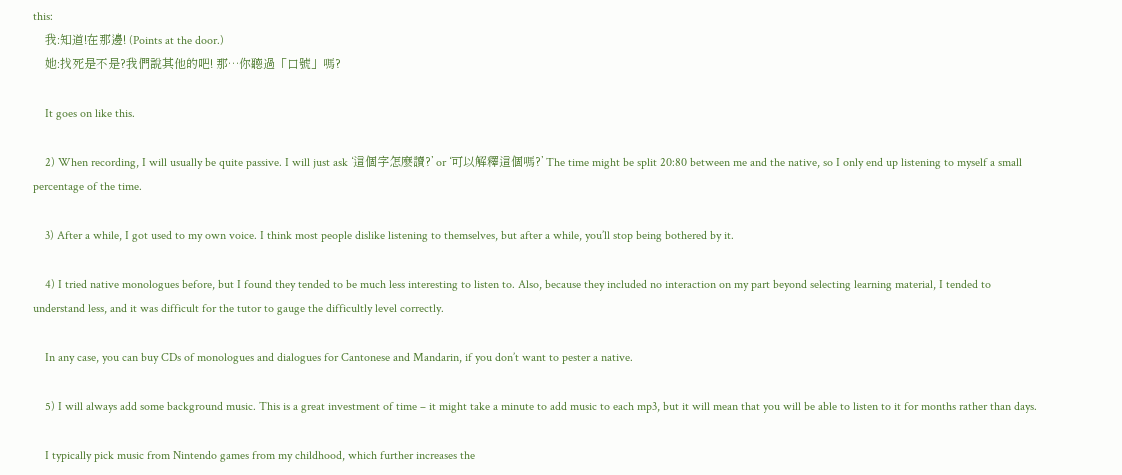this:
    我:知道!在那邊! (Points at the door.)
    她:找死是不是?我們說其他的吧! 那…你聽過「口號」嗎?

    It goes on like this.

    2) When recording, I will usually be quite passive. I will just ask ‘這個字怎麼讀?’ or ‘可以解釋這個嗎?’ The time might be split 20:80 between me and the native, so I only end up listening to myself a small percentage of the time.

    3) After a while, I got used to my own voice. I think most people dislike listening to themselves, but after a while, you’ll stop being bothered by it.

    4) I tried native monologues before, but I found they tended to be much less interesting to listen to. Also, because they included no interaction on my part beyond selecting learning material, I tended to understand less, and it was difficult for the tutor to gauge the difficultly level correctly.

    In any case, you can buy CDs of monologues and dialogues for Cantonese and Mandarin, if you don’t want to pester a native.

    5) I will always add some background music. This is a great investment of time – it might take a minute to add music to each mp3, but it will mean that you will be able to listen to it for months rather than days.

    I typically pick music from Nintendo games from my childhood, which further increases the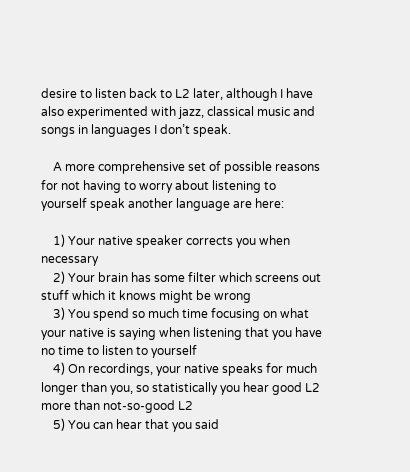desire to listen back to L2 later, although I have also experimented with jazz, classical music and songs in languages I don’t speak.

    A more comprehensive set of possible reasons for not having to worry about listening to yourself speak another language are here:

    1) Your native speaker corrects you when necessary
    2) Your brain has some filter which screens out stuff which it knows might be wrong
    3) You spend so much time focusing on what your native is saying when listening that you have no time to listen to yourself
    4) On recordings, your native speaks for much longer than you, so statistically you hear good L2 more than not-so-good L2
    5) You can hear that you said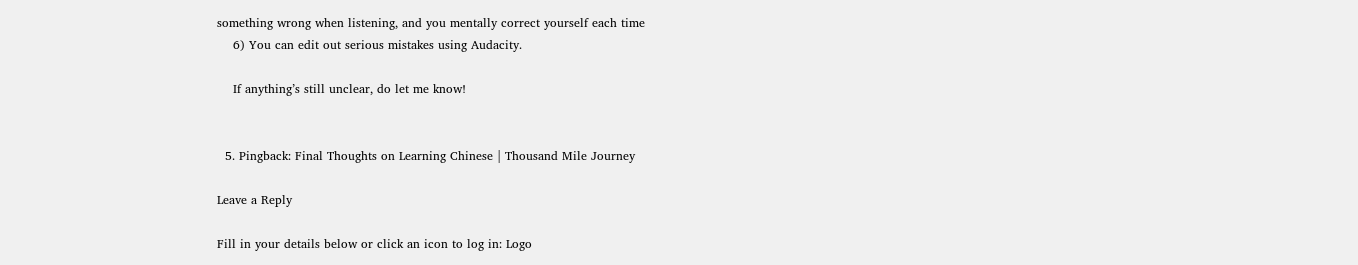something wrong when listening, and you mentally correct yourself each time
    6) You can edit out serious mistakes using Audacity.

    If anything’s still unclear, do let me know!


  5. Pingback: Final Thoughts on Learning Chinese | Thousand Mile Journey

Leave a Reply

Fill in your details below or click an icon to log in: Logo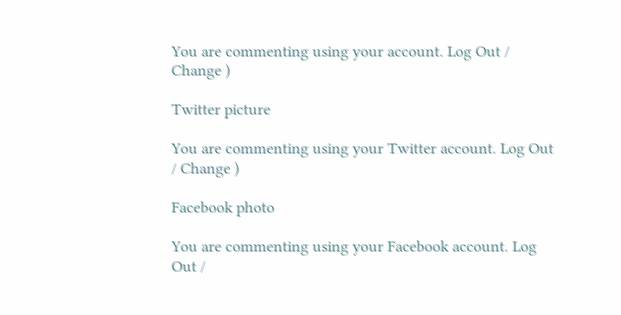You are commenting using your account. Log Out / Change )

Twitter picture

You are commenting using your Twitter account. Log Out / Change )

Facebook photo

You are commenting using your Facebook account. Log Out /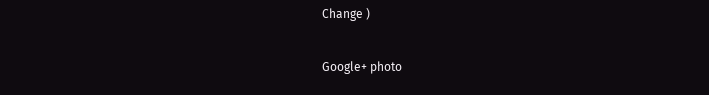Change )

Google+ photo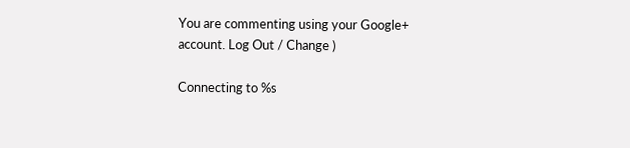You are commenting using your Google+ account. Log Out / Change )

Connecting to %s